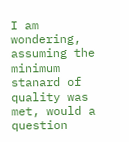I am wondering, assuming the minimum stanard of quality was met, would a question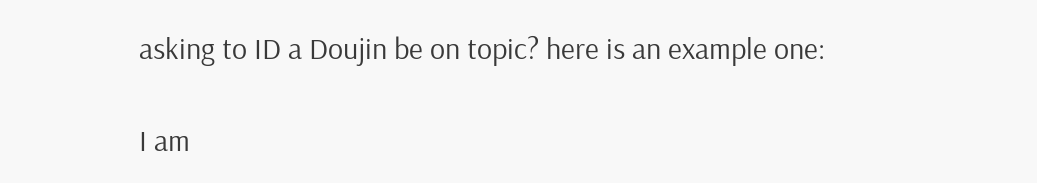asking to ID a Doujin be on topic? here is an example one:

I am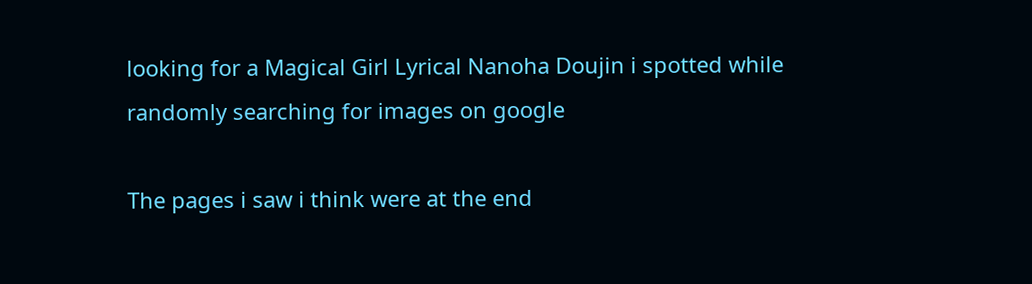looking for a Magical Girl Lyrical Nanoha Doujin i spotted while randomly searching for images on google

The pages i saw i think were at the end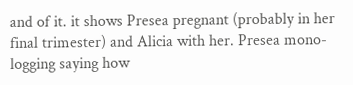and of it. it shows Presea pregnant (probably in her final trimester) and Alicia with her. Presea mono-logging saying how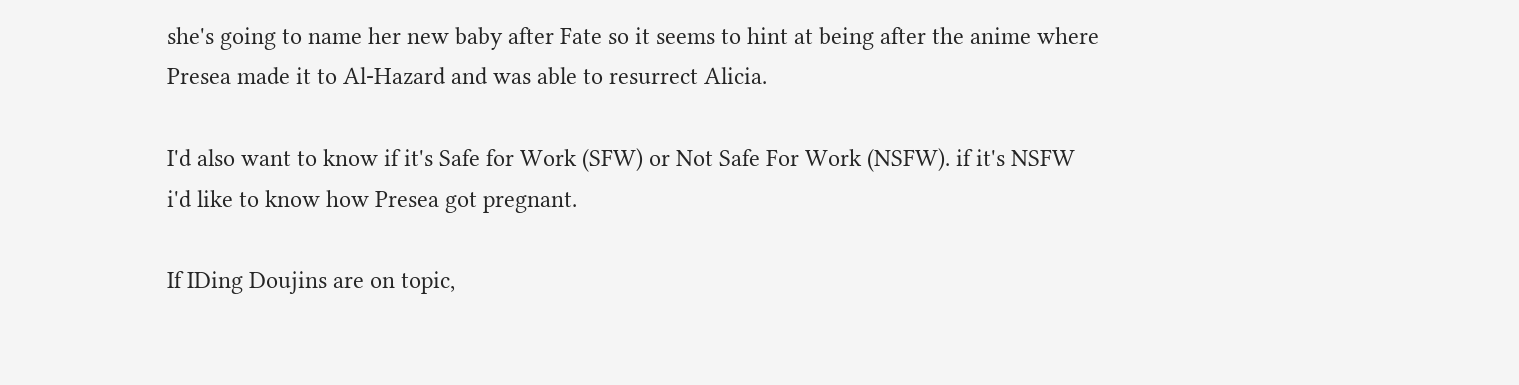she's going to name her new baby after Fate so it seems to hint at being after the anime where Presea made it to Al-Hazard and was able to resurrect Alicia.

I'd also want to know if it's Safe for Work (SFW) or Not Safe For Work (NSFW). if it's NSFW i'd like to know how Presea got pregnant.

If IDing Doujins are on topic,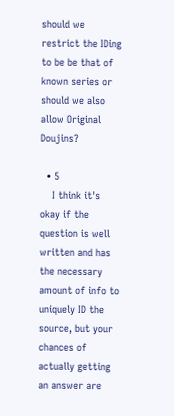should we restrict the IDing to be be that of known series or should we also allow Original Doujins?

  • 5
    I think it's okay if the question is well written and has the necessary amount of info to uniquely ID the source, but your chances of actually getting an answer are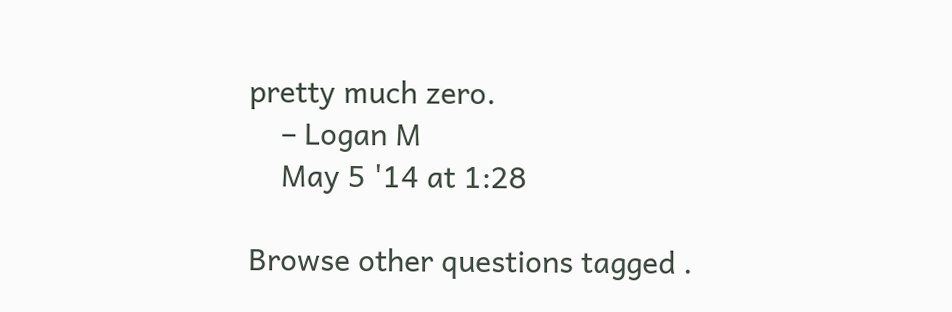pretty much zero.
    – Logan M
    May 5 '14 at 1:28

Browse other questions tagged .